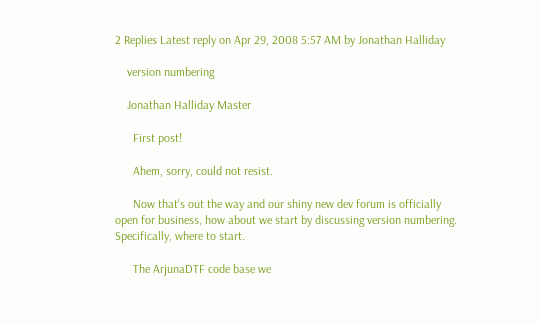2 Replies Latest reply on Apr 29, 2008 5:57 AM by Jonathan Halliday

    version numbering

    Jonathan Halliday Master

      First post!

      Ahem, sorry, could not resist.

      Now that's out the way and our shiny new dev forum is officially open for business, how about we start by discussing version numbering. Specifically, where to start.

      The ArjunaDTF code base we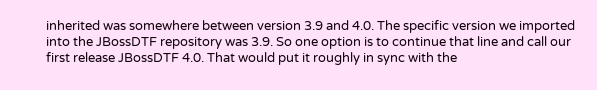inherited was somewhere between version 3.9 and 4.0. The specific version we imported into the JBossDTF repository was 3.9. So one option is to continue that line and call our first release JBossDTF 4.0. That would put it roughly in sync with the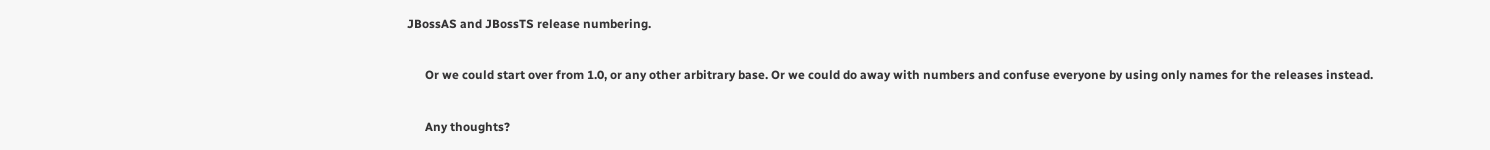JBossAS and JBossTS release numbering.

      Or we could start over from 1.0, or any other arbitrary base. Or we could do away with numbers and confuse everyone by using only names for the releases instead.

      Any thoughts?